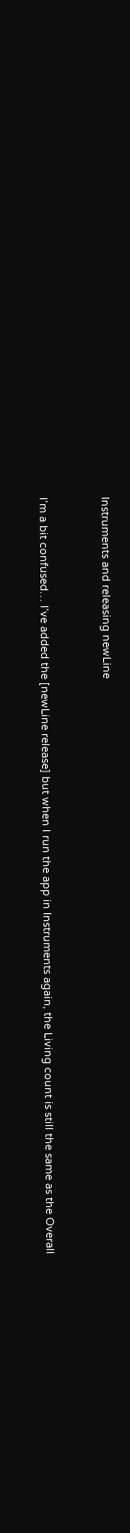Instruments and releasing newLine


I’m a bit confused… I’ve added the [newLine release] but when I run the app in Instruments again, the Living count is still the same as the Overall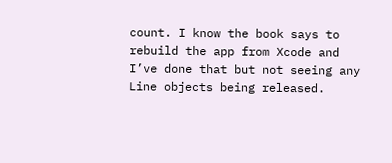count. I know the book says to rebuild the app from Xcode and I’ve done that but not seeing any Line objects being released.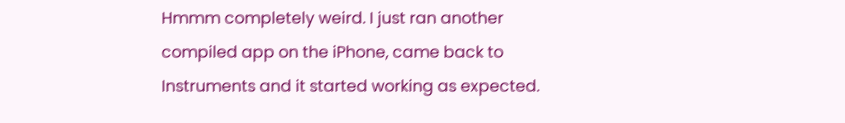Hmmm completely weird. I just ran another compiled app on the iPhone, came back to Instruments and it started working as expected.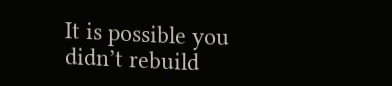It is possible you didn’t rebuild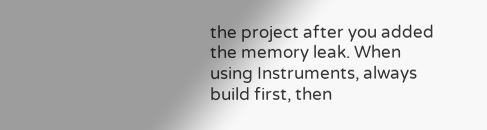the project after you added the memory leak. When using Instruments, always build first, then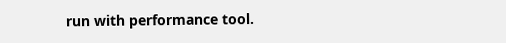run with performance tool.